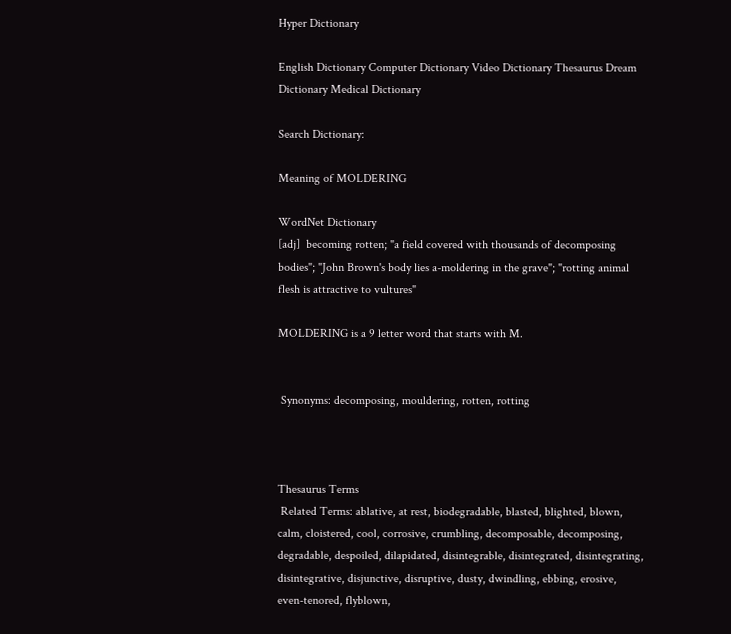Hyper Dictionary

English Dictionary Computer Dictionary Video Dictionary Thesaurus Dream Dictionary Medical Dictionary

Search Dictionary:

Meaning of MOLDERING

WordNet Dictionary
[adj]  becoming rotten; "a field covered with thousands of decomposing bodies"; "John Brown's body lies a-moldering in the grave"; "rotting animal flesh is attractive to vultures"

MOLDERING is a 9 letter word that starts with M.


 Synonyms: decomposing, mouldering, rotten, rotting



Thesaurus Terms
 Related Terms: ablative, at rest, biodegradable, blasted, blighted, blown, calm, cloistered, cool, corrosive, crumbling, decomposable, decomposing, degradable, despoiled, dilapidated, disintegrable, disintegrated, disintegrating, disintegrative, disjunctive, disruptive, dusty, dwindling, ebbing, erosive, even-tenored, flyblown,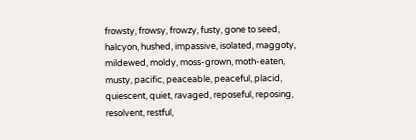frowsty, frowsy, frowzy, fusty, gone to seed, halcyon, hushed, impassive, isolated, maggoty, mildewed, moldy, moss-grown, moth-eaten, musty, pacific, peaceable, peaceful, placid, quiescent, quiet, ravaged, reposeful, reposing, resolvent, restful,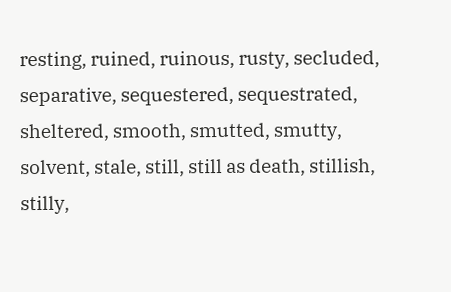resting, ruined, ruinous, rusty, secluded, separative, sequestered, sequestrated, sheltered, smooth, smutted, smutty, solvent, stale, still, still as death, stillish, stilly,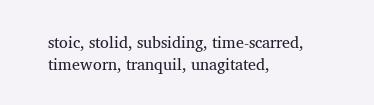stoic, stolid, subsiding, time-scarred, timeworn, tranquil, unagitated,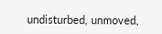undisturbed, unmoved,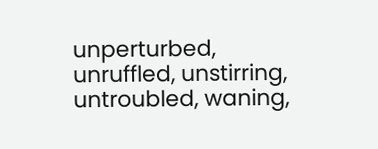unperturbed, unruffled, unstirring, untroubled, waning,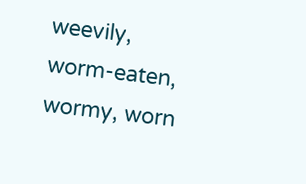weevily, worm-eaten, wormy, worn